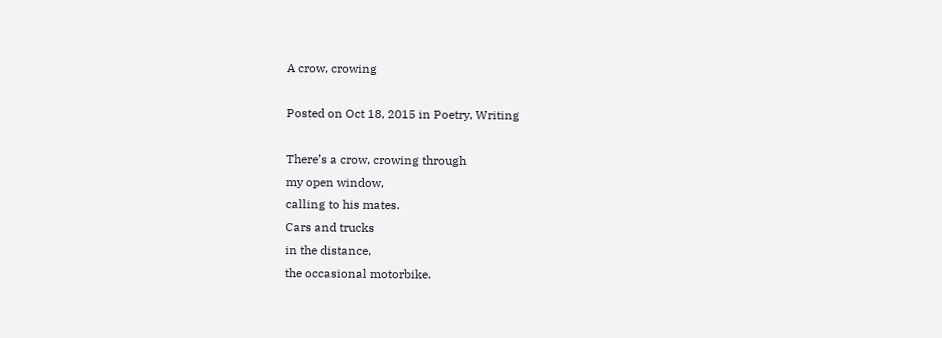A crow, crowing

Posted on Oct 18, 2015 in Poetry, Writing

There’s a crow, crowing through
my open window,
calling to his mates.
Cars and trucks
in the distance,
the occasional motorbike.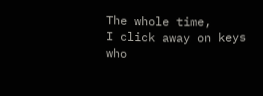The whole time,
I click away on keys
who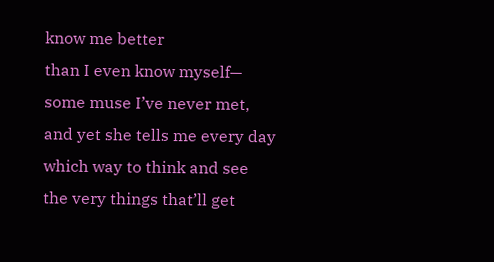know me better
than I even know myself—
some muse I’ve never met,
and yet she tells me every day
which way to think and see
the very things that’ll get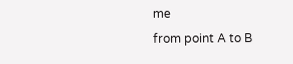me
from point A to B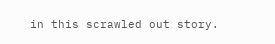in this scrawled out story.